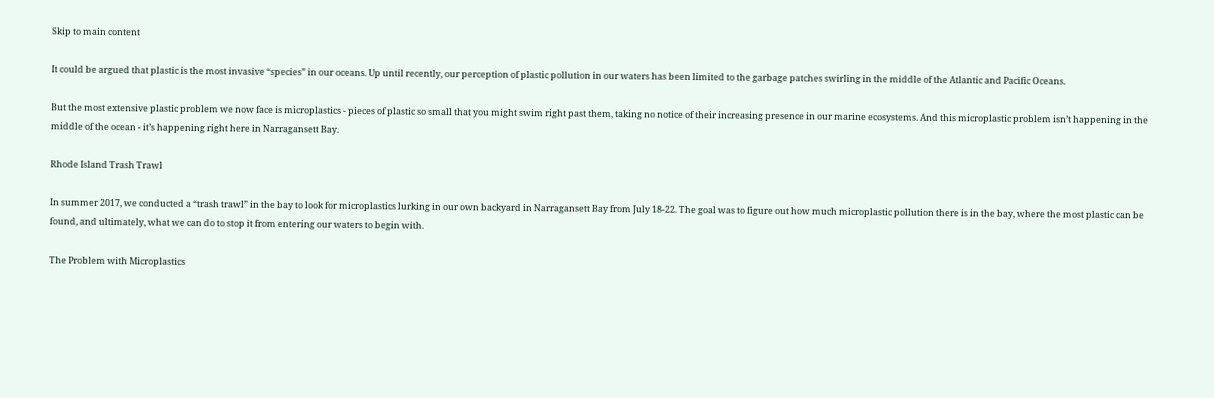Skip to main content

It could be argued that plastic is the most invasive “species” in our oceans. Up until recently, our perception of plastic pollution in our waters has been limited to the garbage patches swirling in the middle of the Atlantic and Pacific Oceans.

But the most extensive plastic problem we now face is microplastics - pieces of plastic so small that you might swim right past them, taking no notice of their increasing presence in our marine ecosystems. And this microplastic problem isn’t happening in the middle of the ocean - it’s happening right here in Narragansett Bay.

Rhode Island Trash Trawl

In summer 2017, we conducted a “trash trawl” in the bay to look for microplastics lurking in our own backyard in Narragansett Bay from July 18-22. The goal was to figure out how much microplastic pollution there is in the bay, where the most plastic can be found, and ultimately, what we can do to stop it from entering our waters to begin with.

The Problem with Microplastics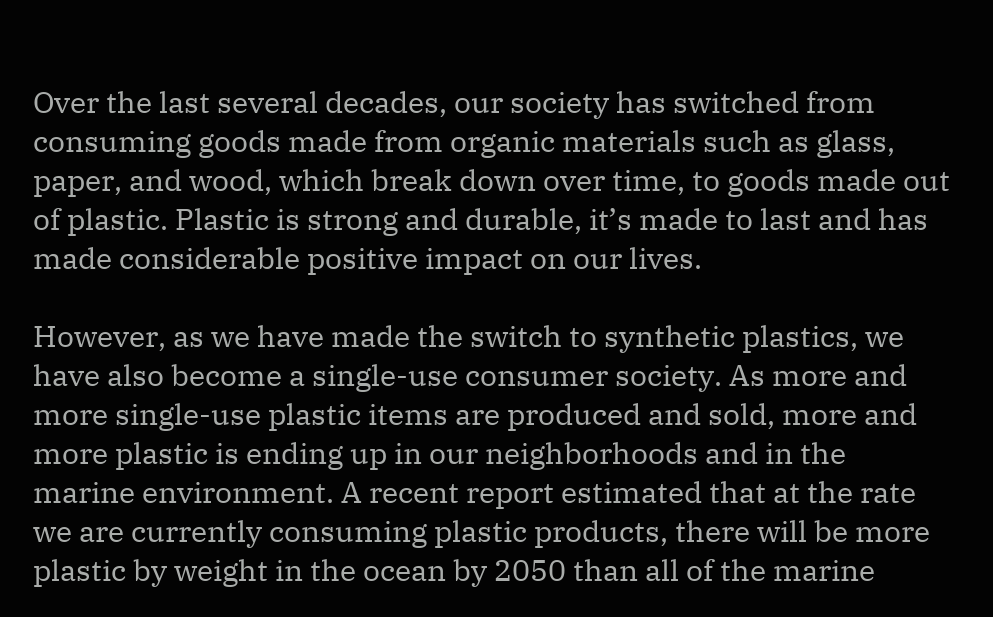Over the last several decades, our society has switched from consuming goods made from organic materials such as glass, paper, and wood, which break down over time, to goods made out of plastic. Plastic is strong and durable, it’s made to last and has made considerable positive impact on our lives.

However, as we have made the switch to synthetic plastics, we have also become a single-use consumer society. As more and more single-use plastic items are produced and sold, more and more plastic is ending up in our neighborhoods and in the marine environment. A recent report estimated that at the rate we are currently consuming plastic products, there will be more plastic by weight in the ocean by 2050 than all of the marine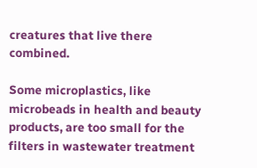creatures that live there combined.

Some microplastics, like microbeads in health and beauty products, are too small for the filters in wastewater treatment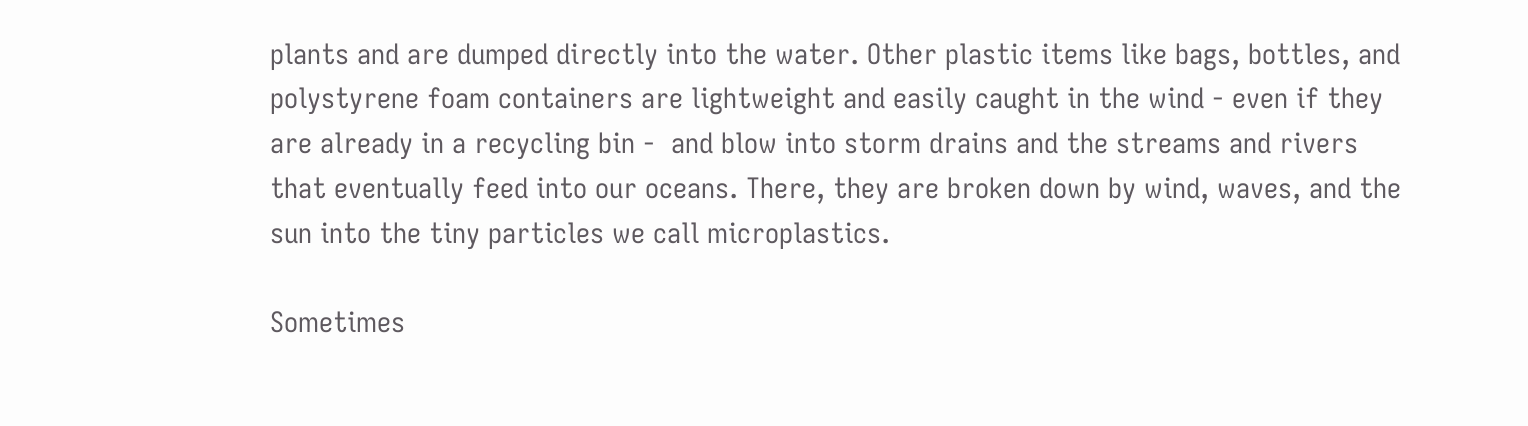plants and are dumped directly into the water. Other plastic items like bags, bottles, and polystyrene foam containers are lightweight and easily caught in the wind - even if they are already in a recycling bin -  and blow into storm drains and the streams and rivers that eventually feed into our oceans. There, they are broken down by wind, waves, and the sun into the tiny particles we call microplastics.

Sometimes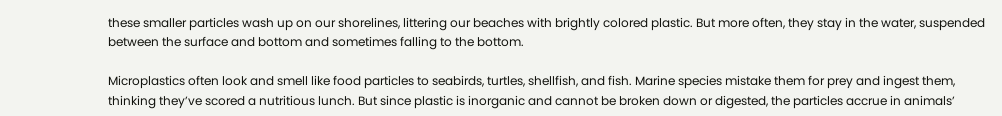these smaller particles wash up on our shorelines, littering our beaches with brightly colored plastic. But more often, they stay in the water, suspended between the surface and bottom and sometimes falling to the bottom.

Microplastics often look and smell like food particles to seabirds, turtles, shellfish, and fish. Marine species mistake them for prey and ingest them, thinking they’ve scored a nutritious lunch. But since plastic is inorganic and cannot be broken down or digested, the particles accrue in animals’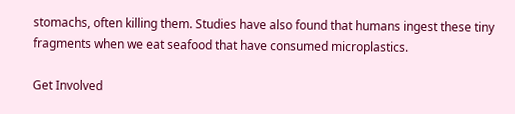stomachs, often killing them. Studies have also found that humans ingest these tiny fragments when we eat seafood that have consumed microplastics.

Get Involved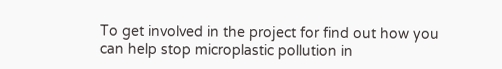To get involved in the project for find out how you can help stop microplastic pollution in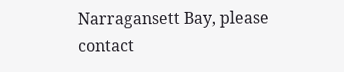Narragansett Bay, please contact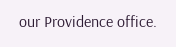our Providence office.